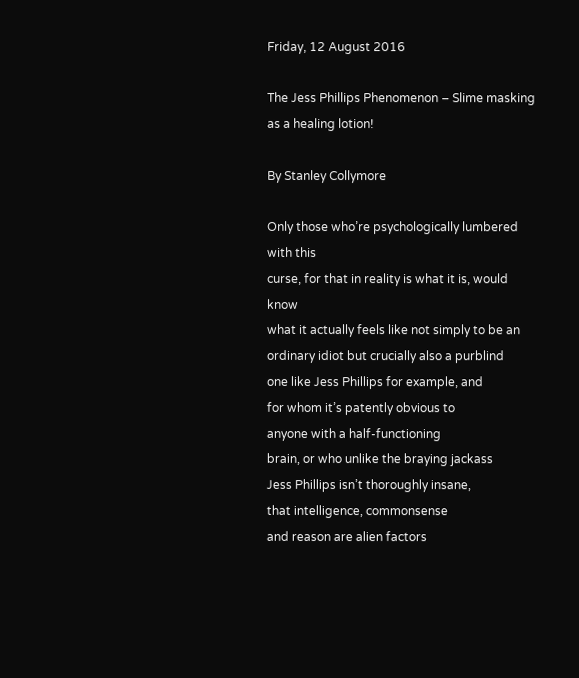Friday, 12 August 2016

The Jess Phillips Phenomenon – Slime masking as a healing lotion!

By Stanley Collymore

Only those who’re psychologically lumbered with this
curse, for that in reality is what it is, would know
what it actually feels like not simply to be an
ordinary idiot but crucially also a purblind
one like Jess Phillips for example, and
for whom it’s patently obvious to
anyone with a half-functioning
brain, or who unlike the braying jackass
Jess Phillips isn’t thoroughly insane,
that intelligence, commonsense
and reason are alien factors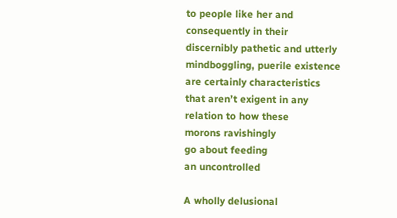to people like her and
consequently in their
discernibly pathetic and utterly
mindboggling, puerile existence
are certainly characteristics
that aren’t exigent in any
relation to how these
morons ravishingly
go about feeding
an uncontrolled

A wholly delusional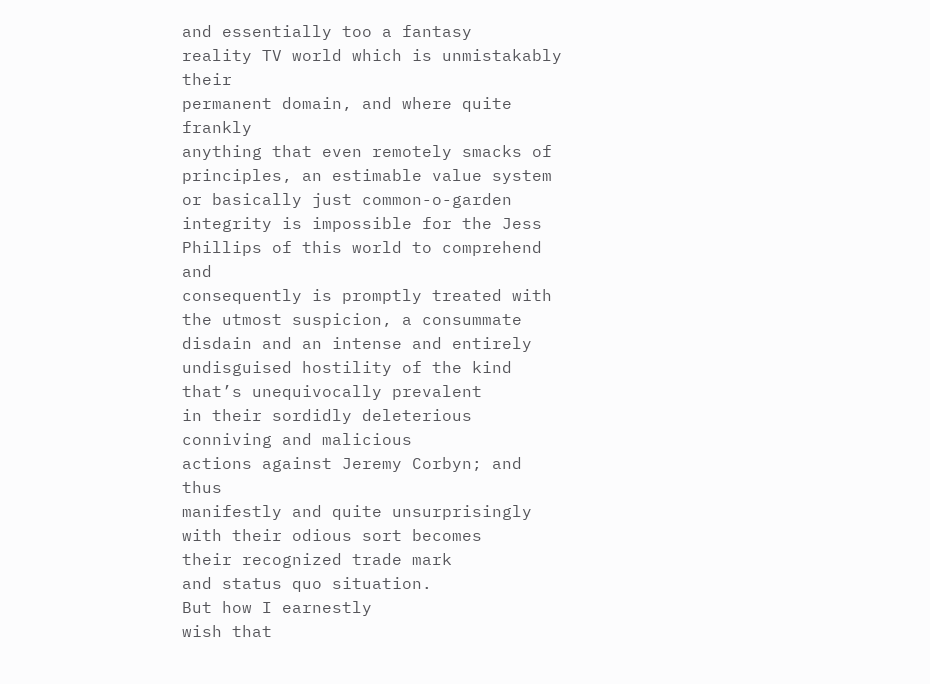and essentially too a fantasy
reality TV world which is unmistakably their
permanent domain, and where quite frankly
anything that even remotely smacks of
principles, an estimable value system
or basically just common-o-garden
integrity is impossible for the Jess
Phillips of this world to comprehend and
consequently is promptly treated with
the utmost suspicion, a consummate
disdain and an intense and entirely
undisguised hostility of the kind
that’s unequivocally prevalent
in their sordidly deleterious
conniving and malicious
actions against Jeremy Corbyn; and thus
manifestly and quite unsurprisingly
with their odious sort becomes
their recognized trade mark
and status quo situation.
But how I earnestly
wish that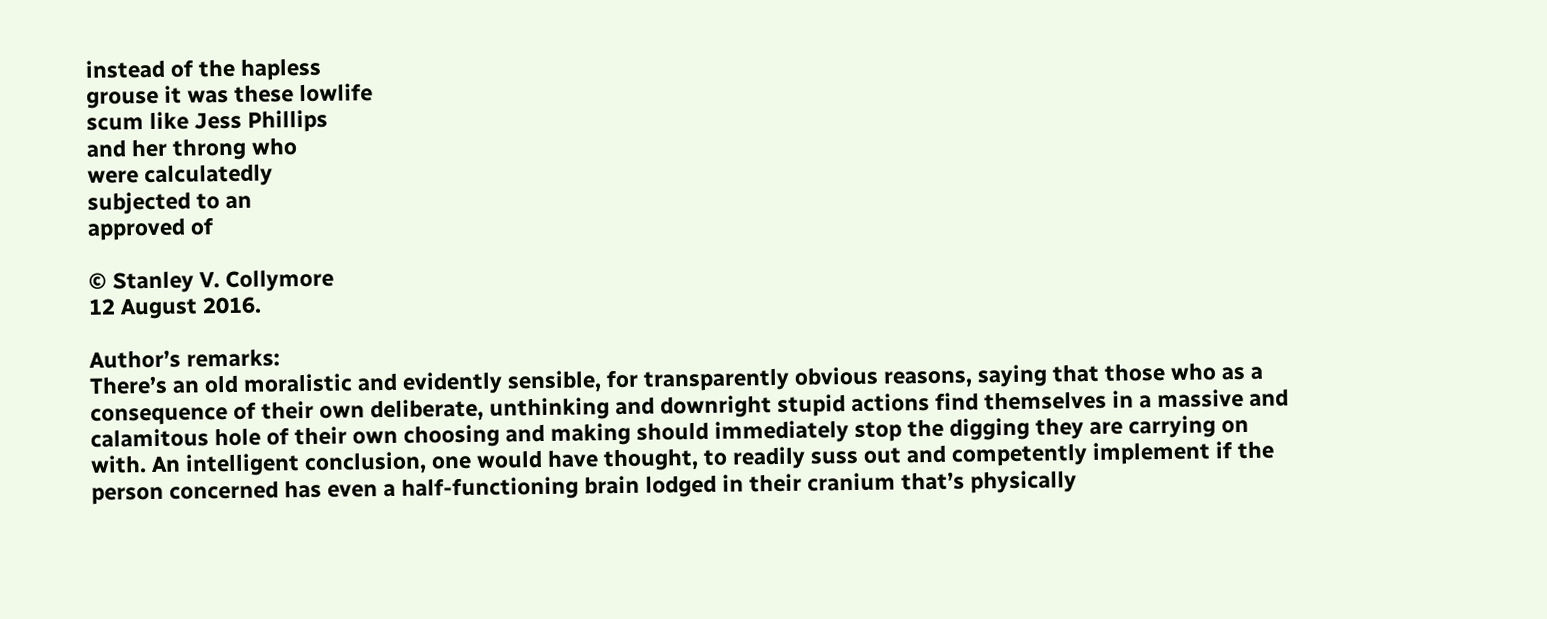instead of the hapless
grouse it was these lowlife
scum like Jess Phillips
and her throng who
were calculatedly
subjected to an
approved of

© Stanley V. Collymore
12 August 2016.

Author’s remarks:
There’s an old moralistic and evidently sensible, for transparently obvious reasons, saying that those who as a consequence of their own deliberate, unthinking and downright stupid actions find themselves in a massive and calamitous hole of their own choosing and making should immediately stop the digging they are carrying on with. An intelligent conclusion, one would have thought, to readily suss out and competently implement if the person concerned has even a half-functioning brain lodged in their cranium that’s physically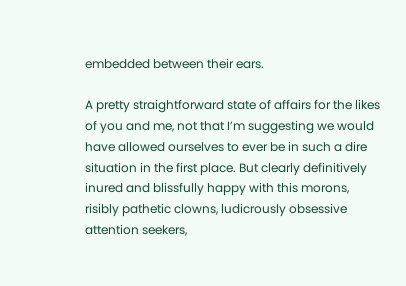embedded between their ears.

A pretty straightforward state of affairs for the likes of you and me, not that I’m suggesting we would have allowed ourselves to ever be in such a dire situation in the first place. But clearly definitively inured and blissfully happy with this morons, risibly pathetic clowns, ludicrously obsessive attention seekers,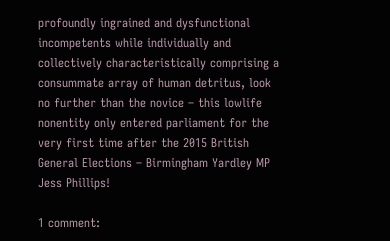profoundly ingrained and dysfunctional incompetents while individually and collectively characteristically comprising a consummate array of human detritus, look no further than the novice – this lowlife nonentity only entered parliament for the very first time after the 2015 British General Elections – Birmingham Yardley MP Jess Phillips!

1 comment: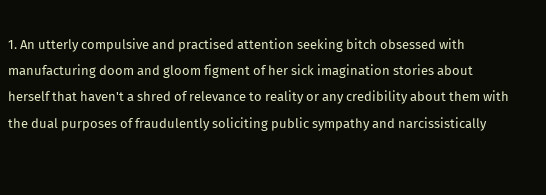1. An utterly compulsive and practised attention seeking bitch obsessed with manufacturing doom and gloom figment of her sick imagination stories about herself that haven't a shred of relevance to reality or any credibility about them with the dual purposes of fraudulently soliciting public sympathy and narcissistically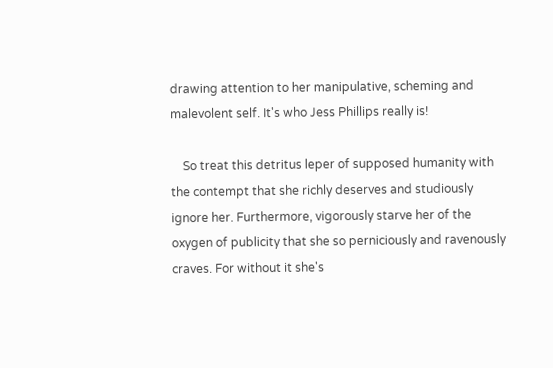drawing attention to her manipulative, scheming and malevolent self. It's who Jess Phillips really is!

    So treat this detritus leper of supposed humanity with the contempt that she richly deserves and studiously ignore her. Furthermore, vigorously starve her of the oxygen of publicity that she so perniciously and ravenously craves. For without it she's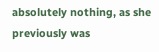absolutely nothing, as she previously was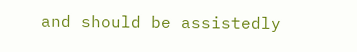and should be assistedly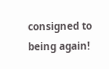consigned to being again!